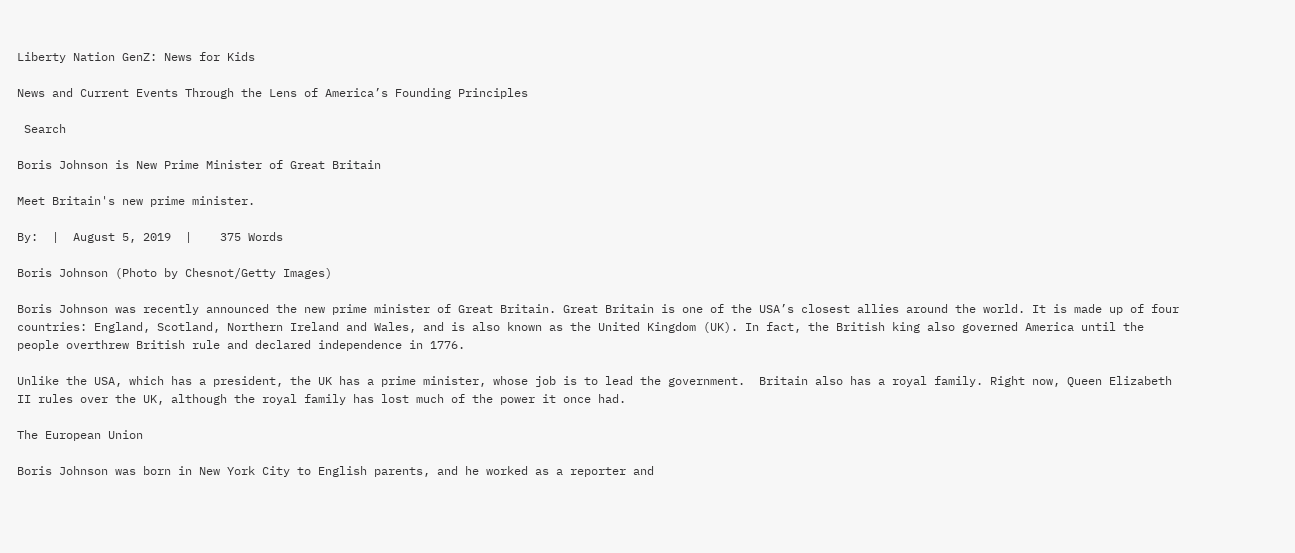Liberty Nation GenZ: News for Kids

News and Current Events Through the Lens of America’s Founding Principles

 Search

Boris Johnson is New Prime Minister of Great Britain

Meet Britain's new prime minister.

By:  |  August 5, 2019  |    375 Words

Boris Johnson (Photo by Chesnot/Getty Images)

Boris Johnson was recently announced the new prime minister of Great Britain. Great Britain is one of the USA’s closest allies around the world. It is made up of four countries: England, Scotland, Northern Ireland and Wales, and is also known as the United Kingdom (UK). In fact, the British king also governed America until the people overthrew British rule and declared independence in 1776.

Unlike the USA, which has a president, the UK has a prime minister, whose job is to lead the government.  Britain also has a royal family. Right now, Queen Elizabeth II rules over the UK, although the royal family has lost much of the power it once had.

The European Union

Boris Johnson was born in New York City to English parents, and he worked as a reporter and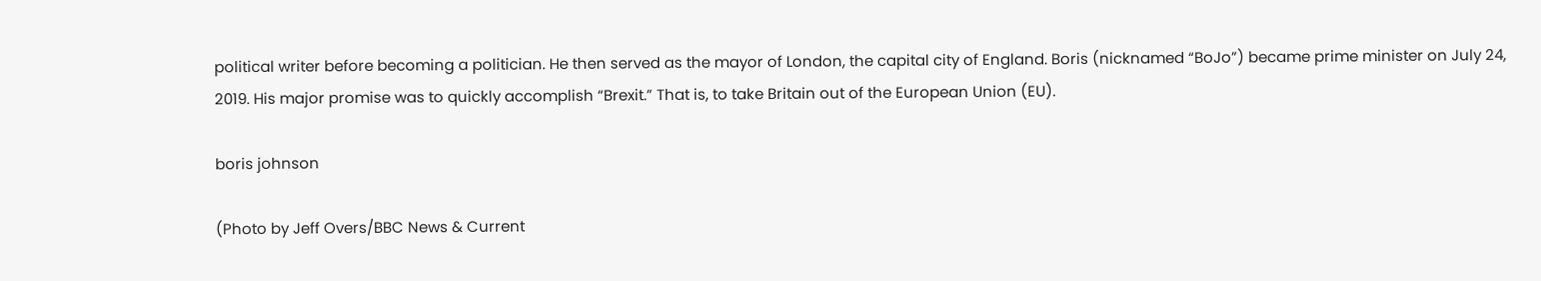political writer before becoming a politician. He then served as the mayor of London, the capital city of England. Boris (nicknamed “BoJo”) became prime minister on July 24, 2019. His major promise was to quickly accomplish “Brexit.” That is, to take Britain out of the European Union (EU).

boris johnson

(Photo by Jeff Overs/BBC News & Current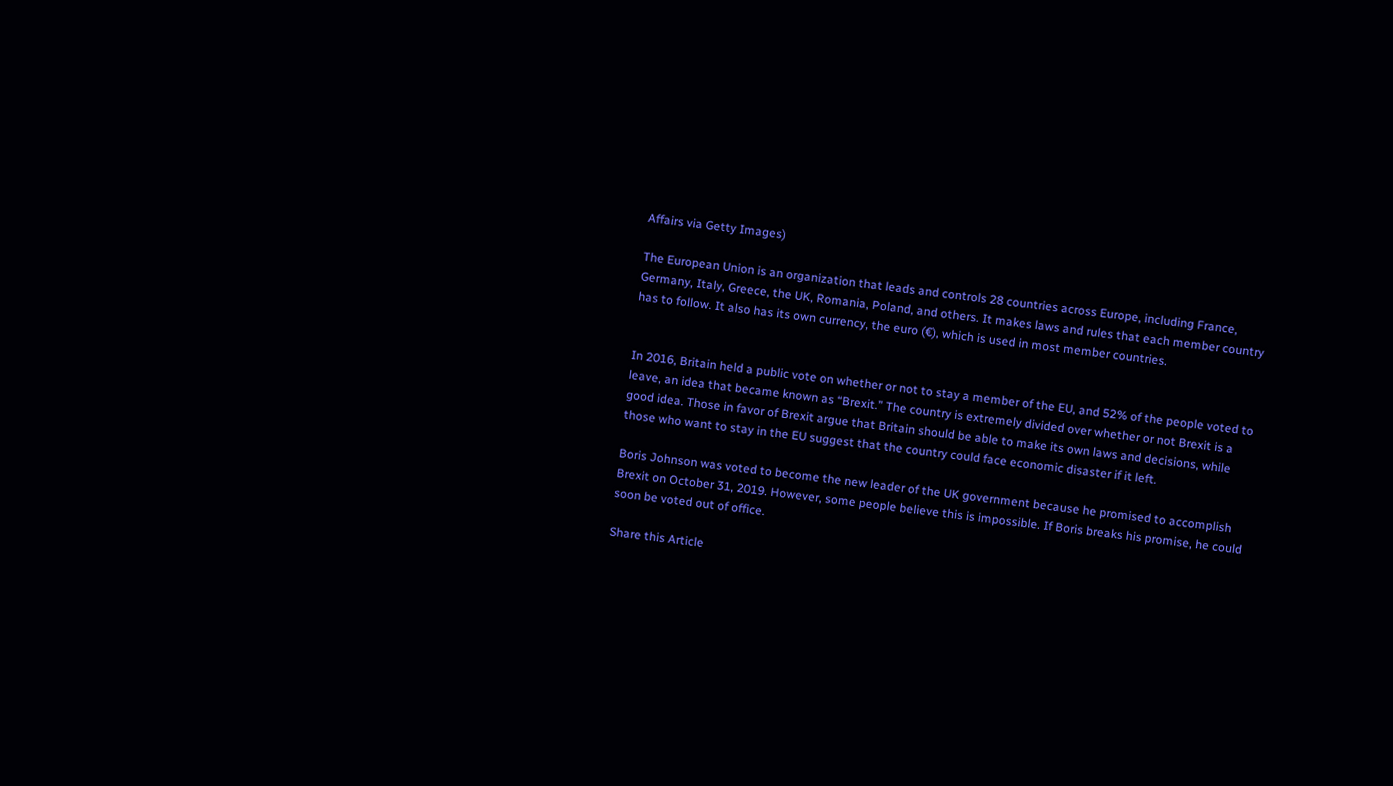Affairs via Getty Images)

The European Union is an organization that leads and controls 28 countries across Europe, including France, Germany, Italy, Greece, the UK, Romania, Poland, and others. It makes laws and rules that each member country has to follow. It also has its own currency, the euro (€), which is used in most member countries.


In 2016, Britain held a public vote on whether or not to stay a member of the EU, and 52% of the people voted to leave, an idea that became known as “Brexit.” The country is extremely divided over whether or not Brexit is a good idea. Those in favor of Brexit argue that Britain should be able to make its own laws and decisions, while those who want to stay in the EU suggest that the country could face economic disaster if it left.

Boris Johnson was voted to become the new leader of the UK government because he promised to accomplish Brexit on October 31, 2019. However, some people believe this is impossible. If Boris breaks his promise, he could soon be voted out of office.

Share this Article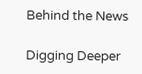Behind the News

Digging Deeper